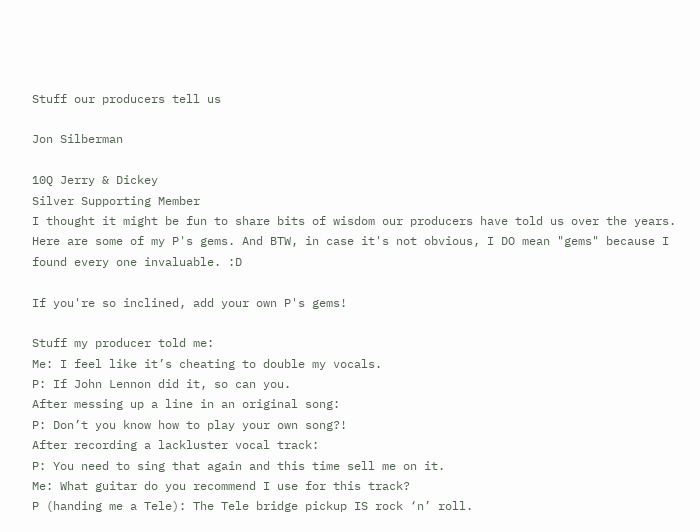Stuff our producers tell us

Jon Silberman

10Q Jerry & Dickey
Silver Supporting Member
I thought it might be fun to share bits of wisdom our producers have told us over the years. Here are some of my P's gems. And BTW, in case it's not obvious, I DO mean "gems" because I found every one invaluable. :D

If you're so inclined, add your own P's gems!

Stuff my producer told me:
Me: I feel like it’s cheating to double my vocals.
P: If John Lennon did it, so can you.
After messing up a line in an original song:
P: Don’t you know how to play your own song?!
After recording a lackluster vocal track:
P: You need to sing that again and this time sell me on it.
Me: What guitar do you recommend I use for this track?
P (handing me a Tele): The Tele bridge pickup IS rock ‘n’ roll.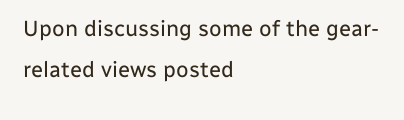Upon discussing some of the gear-related views posted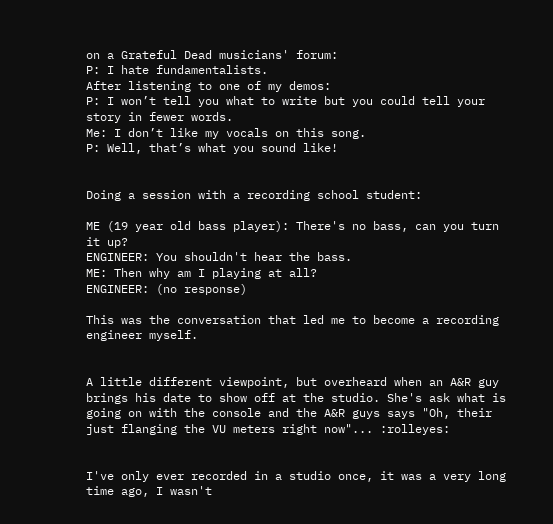on a Grateful Dead musicians' forum:
P: I hate fundamentalists.
After listening to one of my demos:
P: I won’t tell you what to write but you could tell your story in fewer words.
Me: I don’t like my vocals on this song.
P: Well, that’s what you sound like!


Doing a session with a recording school student:

ME (19 year old bass player): There's no bass, can you turn it up?
ENGINEER: You shouldn't hear the bass.
ME: Then why am I playing at all?
ENGINEER: (no response)

This was the conversation that led me to become a recording engineer myself.


A little different viewpoint, but overheard when an A&R guy brings his date to show off at the studio. She's ask what is going on with the console and the A&R guys says "Oh, their just flanging the VU meters right now"... :rolleyes:


I've only ever recorded in a studio once, it was a very long time ago, I wasn't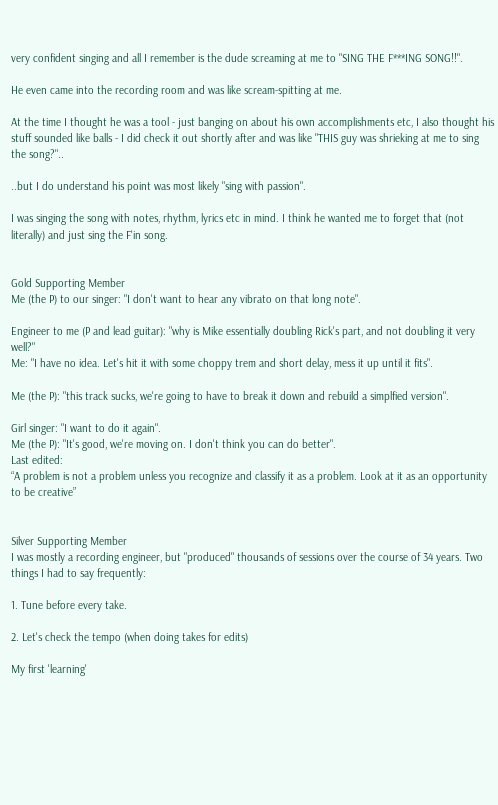very confident singing and all I remember is the dude screaming at me to "SING THE F***ING SONG!!".

He even came into the recording room and was like scream-spitting at me.

At the time I thought he was a tool - just banging on about his own accomplishments etc, I also thought his stuff sounded like balls - I did check it out shortly after and was like "THIS guy was shrieking at me to sing the song?"..

..but I do understand his point was most likely "sing with passion".

I was singing the song with notes, rhythm, lyrics etc in mind. I think he wanted me to forget that (not literally) and just sing the F'in song.


Gold Supporting Member
Me (the P) to our singer: "I don't want to hear any vibrato on that long note".

Engineer to me (P and lead guitar): "why is Mike essentially doubling Rick's part, and not doubling it very well?"
Me: "I have no idea. Let's hit it with some choppy trem and short delay, mess it up until it fits".

Me (the P): "this track sucks, we're going to have to break it down and rebuild a simplfied version".

Girl singer: "I want to do it again".
Me (the P): "It's good, we're moving on. I don't think you can do better".
Last edited:
“A problem is not a problem unless you recognize and classify it as a problem. Look at it as an opportunity to be creative”


Silver Supporting Member
I was mostly a recording engineer, but "produced" thousands of sessions over the course of 34 years. Two things I had to say frequently:

1. Tune before every take.

2. Let's check the tempo (when doing takes for edits)

My first 'learning'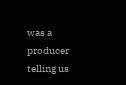was a producer telling us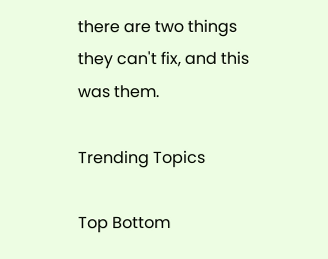there are two things they can't fix, and this was them.

Trending Topics

Top Bottom